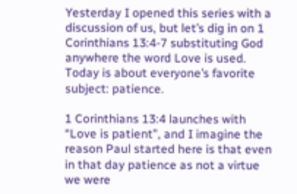Yesterday I opened this series with a discussion of us, but let’s dig in on 1 Corinthians 13:4-7 substituting God anywhere the word Love is used. Today is about everyone’s favorite subject: patience.

1 Corinthians 13:4 launches with “Love is patient”, and I imagine the reason Paul started here is that even in that day patience as not a virtue we were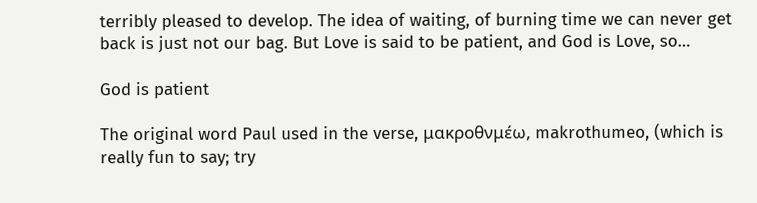terribly pleased to develop. The idea of waiting, of burning time we can never get back is just not our bag. But Love is said to be patient, and God is Love, so…

God is patient

The original word Paul used in the verse, μακροθνμέω, makrothumeo, (which is really fun to say; try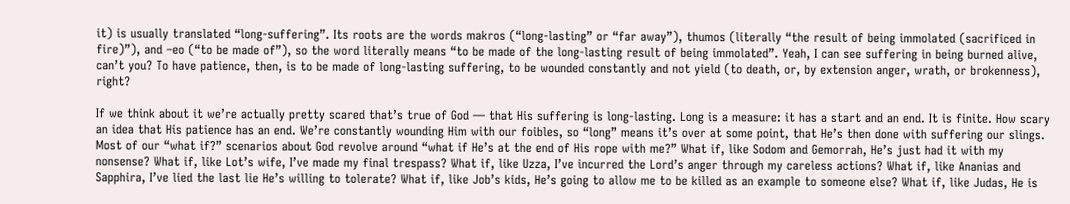it) is usually translated “long-suffering”. Its roots are the words makros (“long-lasting” or “far away”), thumos (literally “the result of being immolated (sacrificed in fire)”), and –eo (“to be made of”), so the word literally means “to be made of the long-lasting result of being immolated”. Yeah, I can see suffering in being burned alive, can’t you? To have patience, then, is to be made of long-lasting suffering, to be wounded constantly and not yield (to death, or, by extension anger, wrath, or brokenness), right?

If we think about it we’re actually pretty scared that’s true of God — that His suffering is long-lasting. Long is a measure: it has a start and an end. It is finite. How scary an idea that His patience has an end. We’re constantly wounding Him with our foibles, so “long” means it’s over at some point, that He’s then done with suffering our slings. Most of our “what if?” scenarios about God revolve around “what if He’s at the end of His rope with me?” What if, like Sodom and Gemorrah, He’s just had it with my nonsense? What if, like Lot’s wife, I’ve made my final trespass? What if, like Uzza, I’ve incurred the Lord’s anger through my careless actions? What if, like Ananias and Sapphira, I’ve lied the last lie He’s willing to tolerate? What if, like Job’s kids, He’s going to allow me to be killed as an example to someone else? What if, like Judas, He is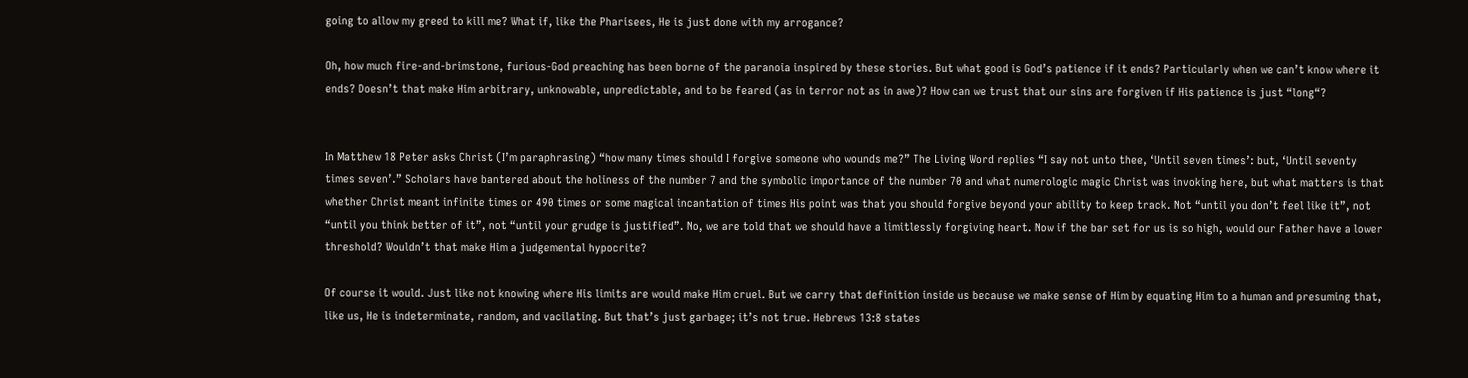going to allow my greed to kill me? What if, like the Pharisees, He is just done with my arrogance?

Oh, how much fire-and-brimstone, furious-God preaching has been borne of the paranoia inspired by these stories. But what good is God’s patience if it ends? Particularly when we can’t know where it ends? Doesn’t that make Him arbitrary, unknowable, unpredictable, and to be feared (as in terror not as in awe)? How can we trust that our sins are forgiven if His patience is just “long“?


In Matthew 18 Peter asks Christ (I’m paraphrasing) “how many times should I forgive someone who wounds me?” The Living Word replies “I say not unto thee, ‘Until seven times’: but, ‘Until seventy times seven’.” Scholars have bantered about the holiness of the number 7 and the symbolic importance of the number 70 and what numerologic magic Christ was invoking here, but what matters is that whether Christ meant infinite times or 490 times or some magical incantation of times His point was that you should forgive beyond your ability to keep track. Not “until you don’t feel like it”, not “until you think better of it”, not “until your grudge is justified”. No, we are told that we should have a limitlessly forgiving heart. Now if the bar set for us is so high, would our Father have a lower threshold? Wouldn’t that make Him a judgemental hypocrite?

Of course it would. Just like not knowing where His limits are would make Him cruel. But we carry that definition inside us because we make sense of Him by equating Him to a human and presuming that, like us, He is indeterminate, random, and vacilating. But that’s just garbage; it’s not true. Hebrews 13:8 states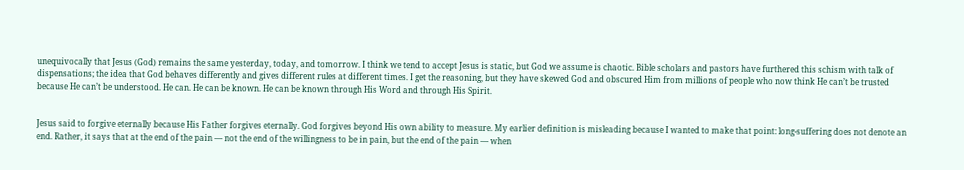unequivocally that Jesus (God) remains the same yesterday, today, and tomorrow. I think we tend to accept Jesus is static, but God we assume is chaotic. Bible scholars and pastors have furthered this schism with talk of dispensations; the idea that God behaves differently and gives different rules at different times. I get the reasoning, but they have skewed God and obscured Him from millions of people who now think He can’t be trusted because He can’t be understood. He can. He can be known. He can be known through His Word and through His Spirit.


Jesus said to forgive eternally because His Father forgives eternally. God forgives beyond His own ability to measure. My earlier definition is misleading because I wanted to make that point: long-suffering does not denote an end. Rather, it says that at the end of the pain — not the end of the willingness to be in pain, but the end of the pain — when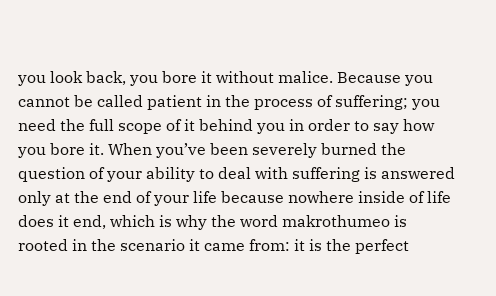you look back, you bore it without malice. Because you cannot be called patient in the process of suffering; you need the full scope of it behind you in order to say how you bore it. When you’ve been severely burned the question of your ability to deal with suffering is answered only at the end of your life because nowhere inside of life does it end, which is why the word makrothumeo is rooted in the scenario it came from: it is the perfect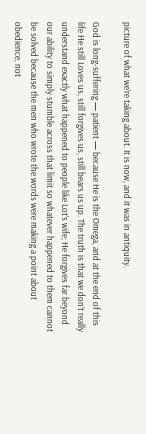picture of what we’re taking about. It is now, and it was in antiquity.

God is long-suffering — patient — because He is the Omega, and at the end of this life He still Loves us, still forgives us, still bears us up. The truth is that we don’t really understand exactly what happened to people like Lot’s wife; He forgives far beyond our ability to simply stumble across that limit so whatever happened to them cannot be solved because the men who wrote the words were making a point about obedience, not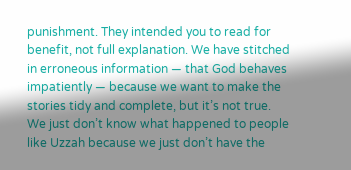punishment. They intended you to read for benefit, not full explanation. We have stitched in erroneous information — that God behaves impatiently — because we want to make the stories tidy and complete, but it’s not true. We just don’t know what happened to people like Uzzah because we just don’t have the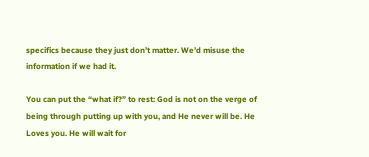specifics because they just don’t matter. We’d misuse the information if we had it.

You can put the “what if?” to rest: God is not on the verge of being through putting up with you, and He never will be. He Loves you. He will wait for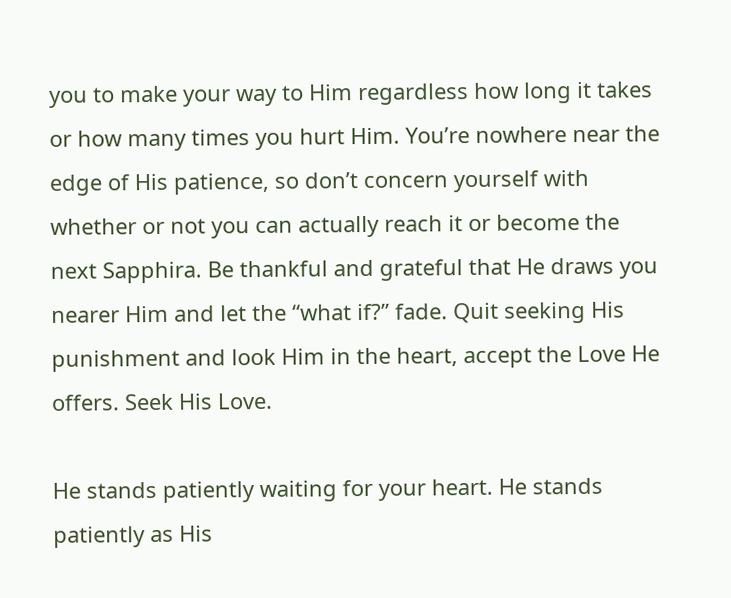you to make your way to Him regardless how long it takes or how many times you hurt Him. You’re nowhere near the edge of His patience, so don’t concern yourself with whether or not you can actually reach it or become the next Sapphira. Be thankful and grateful that He draws you nearer Him and let the “what if?” fade. Quit seeking His punishment and look Him in the heart, accept the Love He offers. Seek His Love.

He stands patiently waiting for your heart. He stands patiently as His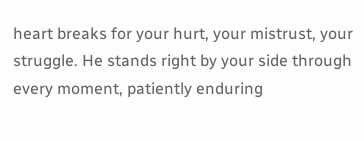heart breaks for your hurt, your mistrust, your struggle. He stands right by your side through every moment, patiently enduring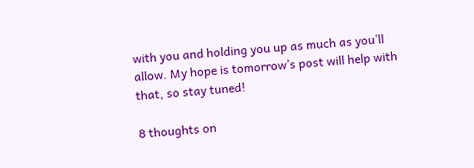with you and holding you up as much as you’ll allow. My hope is tomorrow’s post will help with that, so stay tuned!

8 thoughts on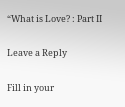“What is Love? : Part II

Leave a Reply

Fill in your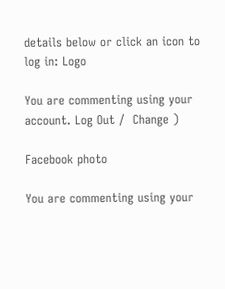details below or click an icon to log in: Logo

You are commenting using your account. Log Out /  Change )

Facebook photo

You are commenting using your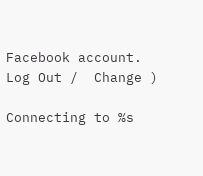Facebook account. Log Out /  Change )

Connecting to %s